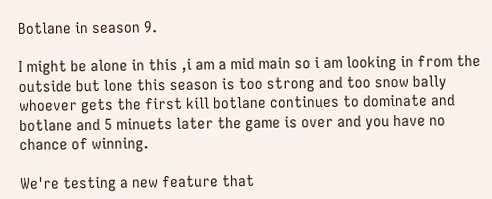Botlane in season 9.

I might be alone in this ,i am a mid main so i am looking in from the outside but lone this season is too strong and too snow bally whoever gets the first kill botlane continues to dominate and botlane and 5 minuets later the game is over and you have no chance of winning.

We're testing a new feature that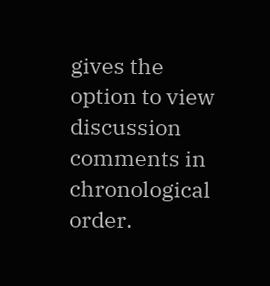gives the option to view discussion comments in chronological order.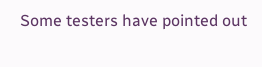Some testers have pointed out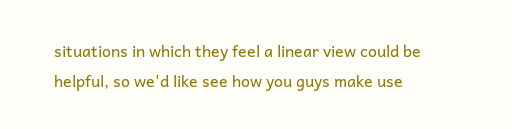situations in which they feel a linear view could be helpful, so we'd like see how you guys make use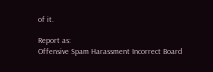of it.

Report as:
Offensive Spam Harassment Incorrect Board